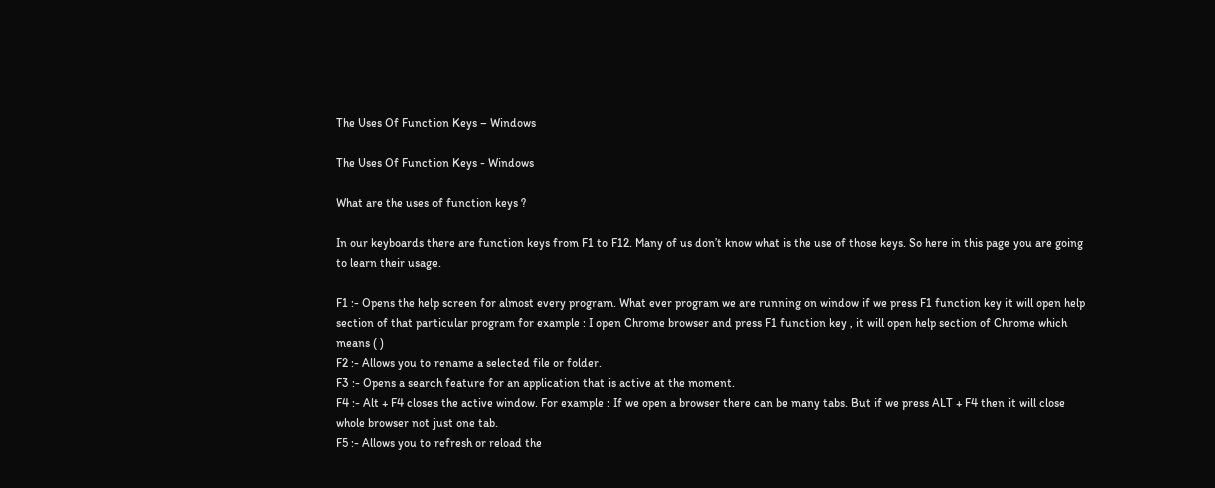The Uses Of Function Keys – Windows

The Uses Of Function Keys - Windows

What are the uses of function keys ?

In our keyboards there are function keys from F1 to F12. Many of us don’t know what is the use of those keys. So here in this page you are going to learn their usage.

F1 :- Opens the help screen for almost every program. What ever program we are running on window if we press F1 function key it will open help section of that particular program for example : I open Chrome browser and press F1 function key , it will open help section of Chrome which means ( )
F2 :- Allows you to rename a selected file or folder.
F3 :- Opens a search feature for an application that is active at the moment.
F4 :- Alt + F4 closes the active window. For example : If we open a browser there can be many tabs. But if we press ALT + F4 then it will close whole browser not just one tab.
F5 :- Allows you to refresh or reload the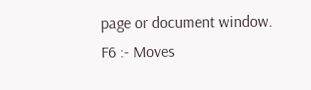page or document window.
F6 :- Moves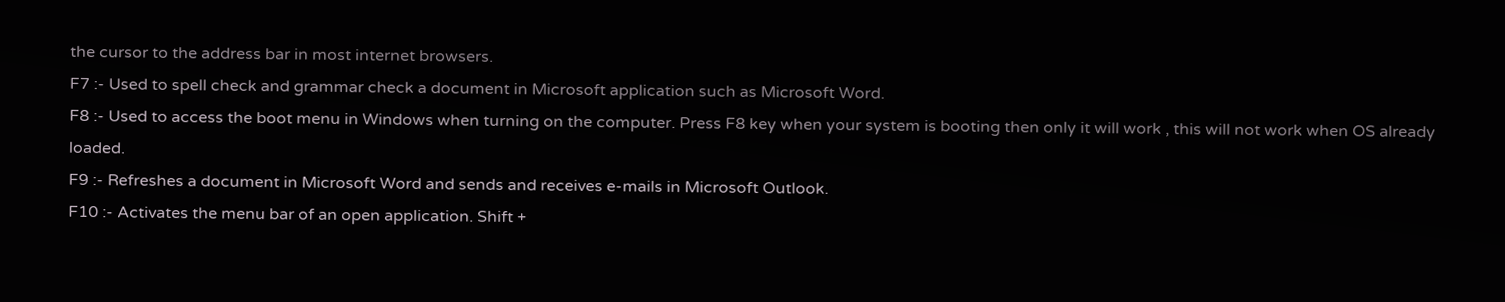the cursor to the address bar in most internet browsers.
F7 :- Used to spell check and grammar check a document in Microsoft application such as Microsoft Word.
F8 :- Used to access the boot menu in Windows when turning on the computer. Press F8 key when your system is booting then only it will work , this will not work when OS already loaded.
F9 :- Refreshes a document in Microsoft Word and sends and receives e-mails in Microsoft Outlook.
F10 :- Activates the menu bar of an open application. Shift +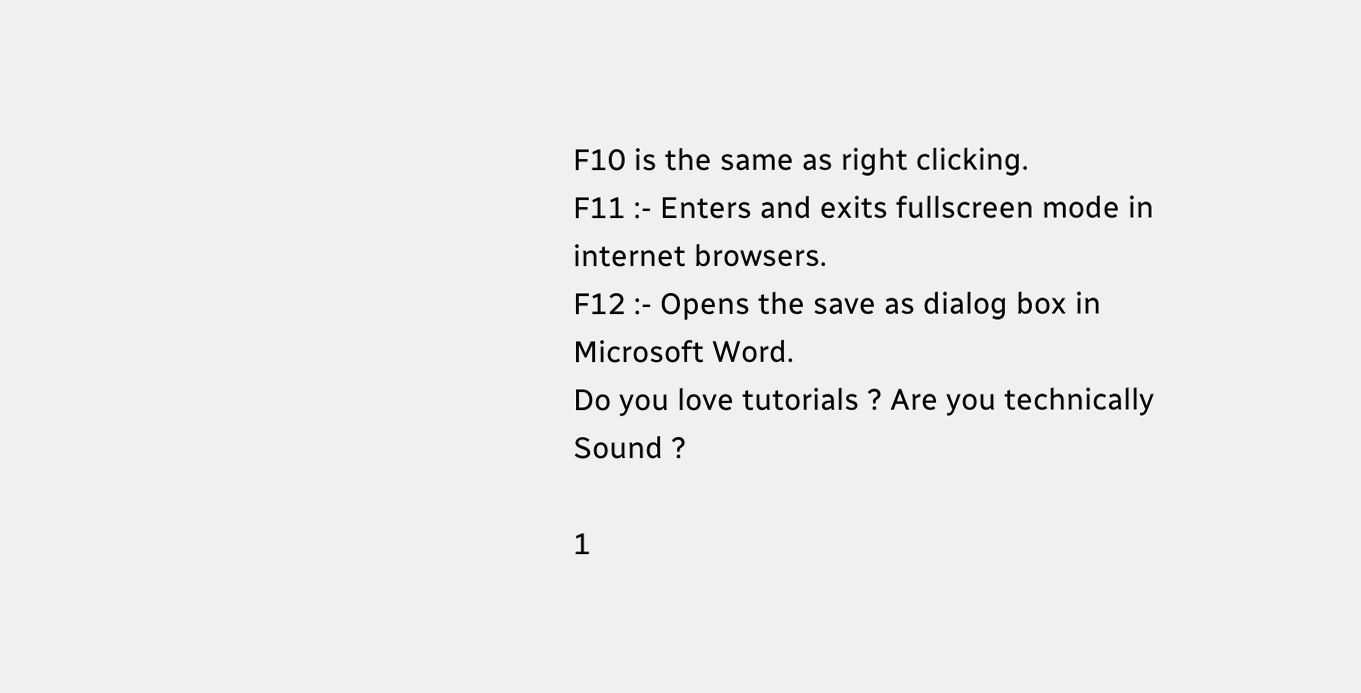F10 is the same as right clicking.
F11 :- Enters and exits fullscreen mode in internet browsers.
F12 :- Opens the save as dialog box in Microsoft Word.
Do you love tutorials ? Are you technically Sound ?

1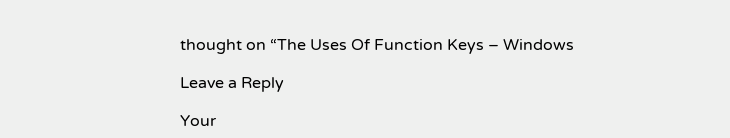thought on “The Uses Of Function Keys – Windows

Leave a Reply

Your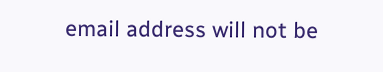email address will not be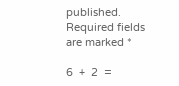published. Required fields are marked *

6  +  2  =